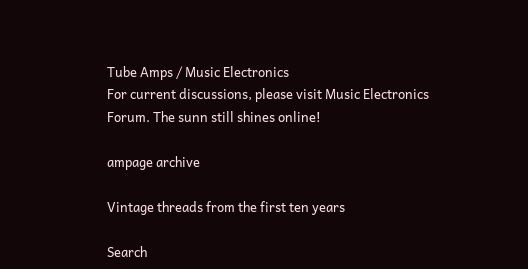Tube Amps / Music Electronics
For current discussions, please visit Music Electronics Forum. The sunn still shines online!

ampage archive

Vintage threads from the first ten years

Search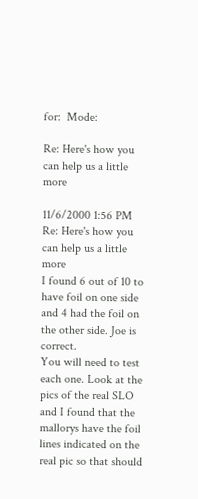for:  Mode:

Re: Here's how you can help us a little more

11/6/2000 1:56 PM
Re: Here's how you can help us a little more
I found 6 out of 10 to have foil on one side and 4 had the foil on the other side. Joe is correct.
You will need to test each one. Look at the pics of the real SLO and I found that the mallorys have the foil lines indicated on the real pic so that should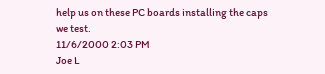help us on these PC boards installing the caps we test.
11/6/2000 2:03 PM
Joe L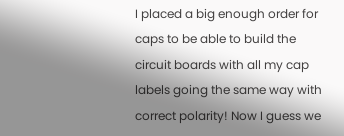I placed a big enough order for caps to be able to build the circuit boards with all my cap labels going the same way with correct polarity! Now I guess we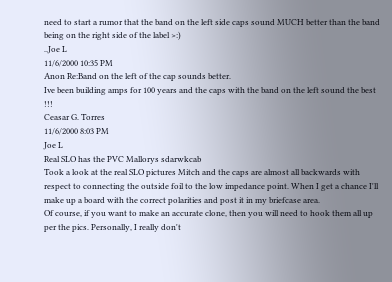need to start a rumor that the band on the left side caps sound MUCH better than the band being on the right side of the label >:)
..Joe L
11/6/2000 10:35 PM
Anon Re:Band on the left of the cap sounds better.
Ive been building amps for 100 years and the caps with the band on the left sound the best !!!
Ceasar G. Torres
11/6/2000 8:03 PM
Joe L
Real SLO has the PVC Mallorys sdarwkcab
Took a look at the real SLO pictures Mitch and the caps are almost all backwards with respect to connecting the outside foil to the low impedance point. When I get a chance I'll make up a board with the correct polarities and post it in my briefcase area.
Of course, if you want to make an accurate clone, then you will need to hook them all up per the pics. Personally, I really don't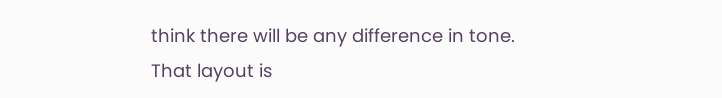think there will be any difference in tone. That layout is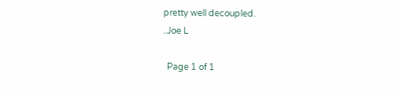pretty well decoupled.
..Joe L

  Page 1 of 1